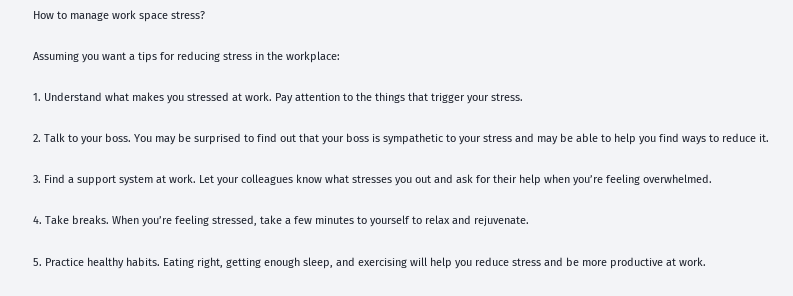How to manage work space stress?

Assuming you want a tips for reducing stress in the workplace:

1. Understand what makes you stressed at work. Pay attention to the things that trigger your stress.

2. Talk to your boss. You may be surprised to find out that your boss is sympathetic to your stress and may be able to help you find ways to reduce it.

3. Find a support system at work. Let your colleagues know what stresses you out and ask for their help when you’re feeling overwhelmed.

4. Take breaks. When you’re feeling stressed, take a few minutes to yourself to relax and rejuvenate.

5. Practice healthy habits. Eating right, getting enough sleep, and exercising will help you reduce stress and be more productive at work.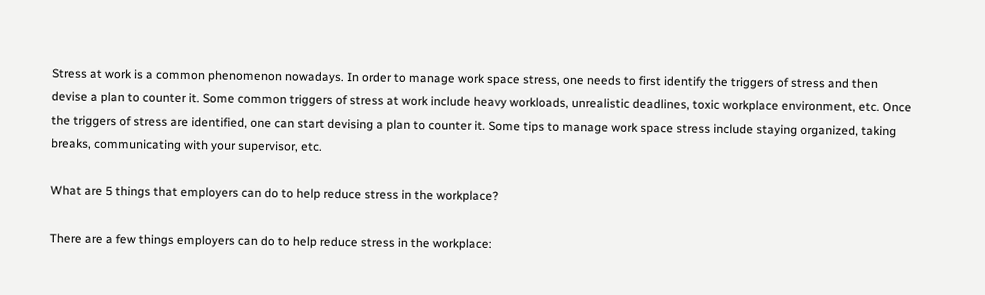Stress at work is a common phenomenon nowadays. In order to manage work space stress, one needs to first identify the triggers of stress and then devise a plan to counter it. Some common triggers of stress at work include heavy workloads, unrealistic deadlines, toxic workplace environment, etc. Once the triggers of stress are identified, one can start devising a plan to counter it. Some tips to manage work space stress include staying organized, taking breaks, communicating with your supervisor, etc.

What are 5 things that employers can do to help reduce stress in the workplace?

There are a few things employers can do to help reduce stress in the workplace: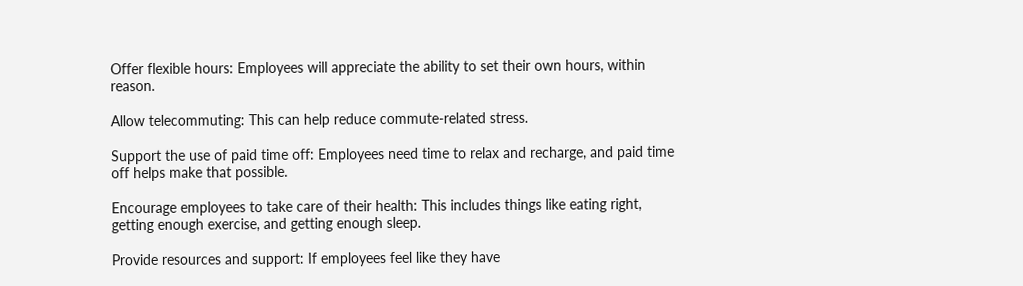Offer flexible hours: Employees will appreciate the ability to set their own hours, within reason.

Allow telecommuting: This can help reduce commute-related stress.

Support the use of paid time off: Employees need time to relax and recharge, and paid time off helps make that possible.

Encourage employees to take care of their health: This includes things like eating right, getting enough exercise, and getting enough sleep.

Provide resources and support: If employees feel like they have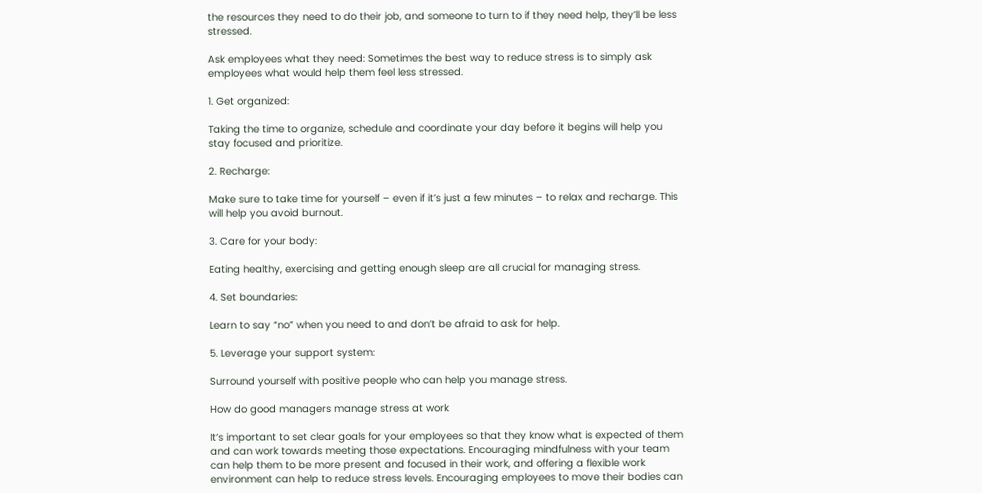the resources they need to do their job, and someone to turn to if they need help, they’ll be less stressed.

Ask employees what they need: Sometimes the best way to reduce stress is to simply ask employees what would help them feel less stressed.

1. Get organized:

Taking the time to organize, schedule and coordinate your day before it begins will help you stay focused and prioritize.

2. Recharge:

Make sure to take time for yourself – even if it’s just a few minutes – to relax and recharge. This will help you avoid burnout.

3. Care for your body:

Eating healthy, exercising and getting enough sleep are all crucial for managing stress.

4. Set boundaries:

Learn to say “no” when you need to and don’t be afraid to ask for help.

5. Leverage your support system:

Surround yourself with positive people who can help you manage stress.

How do good managers manage stress at work

It’s important to set clear goals for your employees so that they know what is expected of them and can work towards meeting those expectations. Encouraging mindfulness with your team can help them to be more present and focused in their work, and offering a flexible work environment can help to reduce stress levels. Encouraging employees to move their bodies can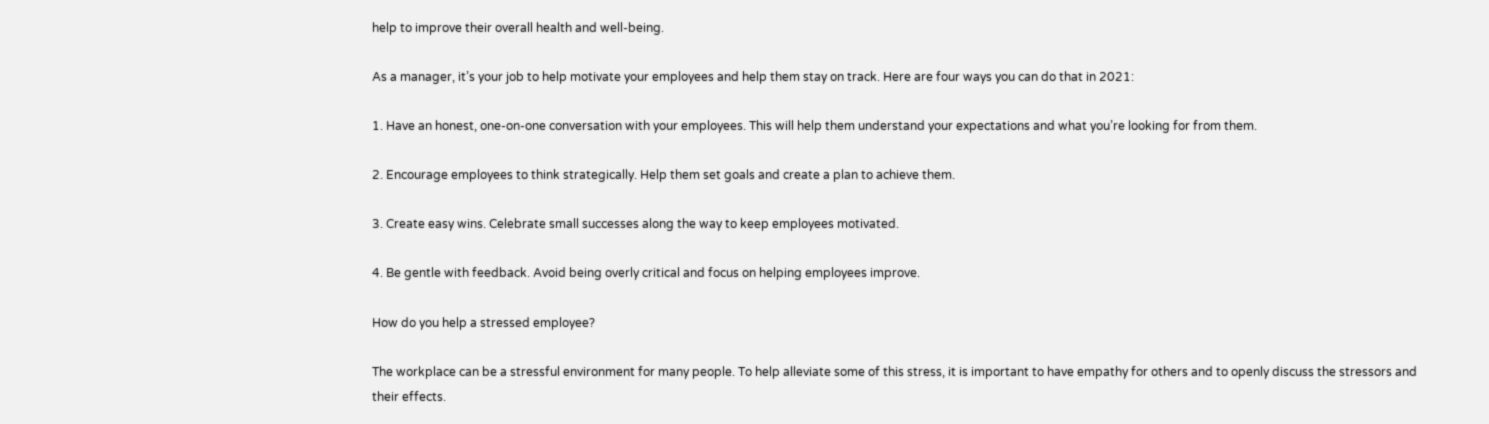help to improve their overall health and well-being.

As a manager, it’s your job to help motivate your employees and help them stay on track. Here are four ways you can do that in 2021:

1. Have an honest, one-on-one conversation with your employees. This will help them understand your expectations and what you’re looking for from them.

2. Encourage employees to think strategically. Help them set goals and create a plan to achieve them.

3. Create easy wins. Celebrate small successes along the way to keep employees motivated.

4. Be gentle with feedback. Avoid being overly critical and focus on helping employees improve.

How do you help a stressed employee?

The workplace can be a stressful environment for many people. To help alleviate some of this stress, it is important to have empathy for others and to openly discuss the stressors and their effects.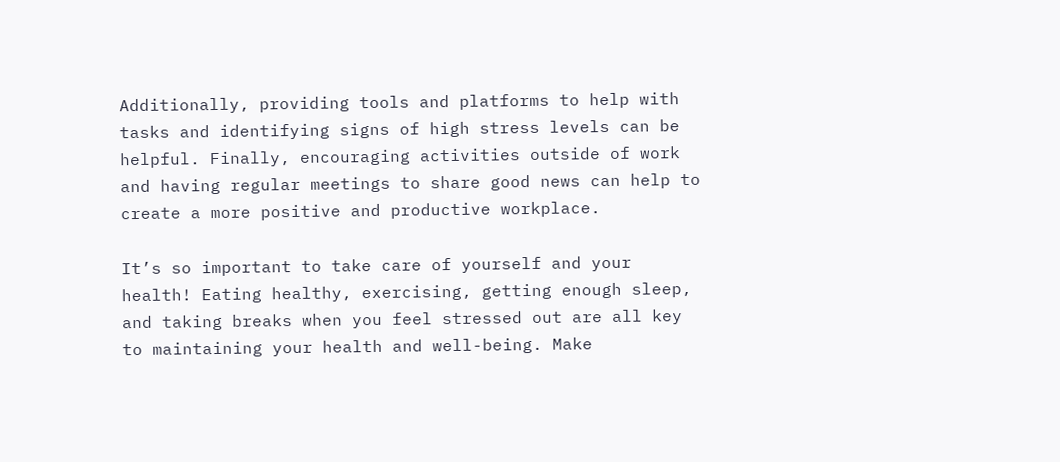Additionally, providing tools and platforms to help with tasks and identifying signs of high stress levels can be helpful. Finally, encouraging activities outside of work and having regular meetings to share good news can help to create a more positive and productive workplace.

It’s so important to take care of yourself and your health! Eating healthy, exercising, getting enough sleep, and taking breaks when you feel stressed out are all key to maintaining your health and well-being. Make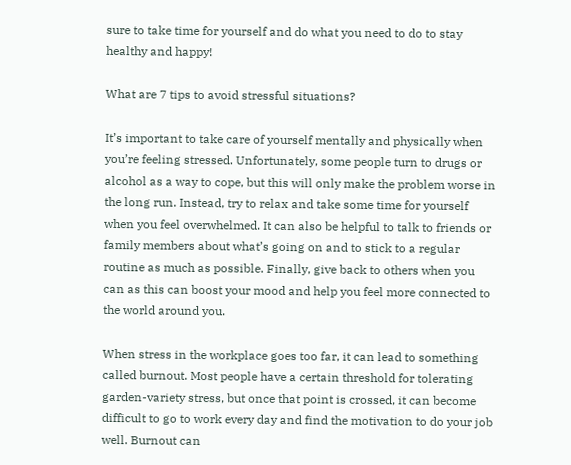sure to take time for yourself and do what you need to do to stay healthy and happy!

What are 7 tips to avoid stressful situations?

It’s important to take care of yourself mentally and physically when you’re feeling stressed. Unfortunately, some people turn to drugs or alcohol as a way to cope, but this will only make the problem worse in the long run. Instead, try to relax and take some time for yourself when you feel overwhelmed. It can also be helpful to talk to friends or family members about what’s going on and to stick to a regular routine as much as possible. Finally, give back to others when you can as this can boost your mood and help you feel more connected to the world around you.

When stress in the workplace goes too far, it can lead to something called burnout. Most people have a certain threshold for tolerating garden-variety stress, but once that point is crossed, it can become difficult to go to work every day and find the motivation to do your job well. Burnout can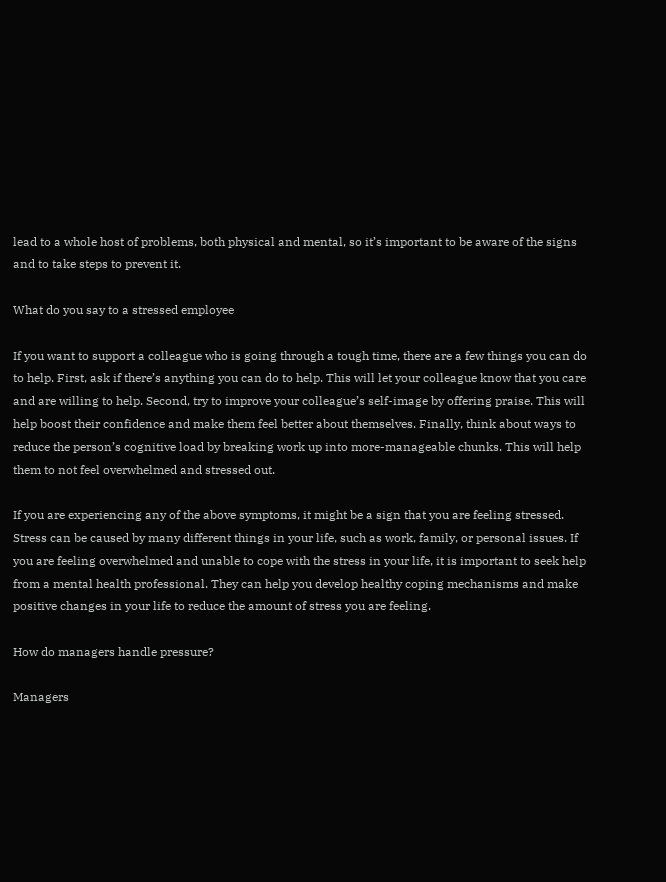lead to a whole host of problems, both physical and mental, so it’s important to be aware of the signs and to take steps to prevent it.

What do you say to a stressed employee

If you want to support a colleague who is going through a tough time, there are a few things you can do to help. First, ask if there’s anything you can do to help. This will let your colleague know that you care and are willing to help. Second, try to improve your colleague’s self-image by offering praise. This will help boost their confidence and make them feel better about themselves. Finally, think about ways to reduce the person’s cognitive load by breaking work up into more-manageable chunks. This will help them to not feel overwhelmed and stressed out.

If you are experiencing any of the above symptoms, it might be a sign that you are feeling stressed. Stress can be caused by many different things in your life, such as work, family, or personal issues. If you are feeling overwhelmed and unable to cope with the stress in your life, it is important to seek help from a mental health professional. They can help you develop healthy coping mechanisms and make positive changes in your life to reduce the amount of stress you are feeling.

How do managers handle pressure?

Managers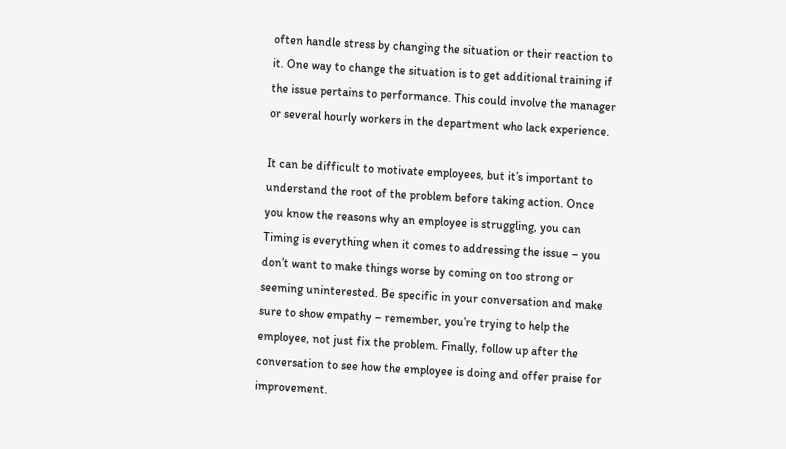often handle stress by changing the situation or their reaction to it. One way to change the situation is to get additional training if the issue pertains to performance. This could involve the manager or several hourly workers in the department who lack experience.

It can be difficult to motivate employees, but it’s important to understand the root of the problem before taking action. Once you know the reasons why an employee is struggling, you can Timing is everything when it comes to addressing the issue – you don’t want to make things worse by coming on too strong or seeming uninterested. Be specific in your conversation and make sure to show empathy – remember, you’re trying to help the employee, not just fix the problem. Finally, follow up after the conversation to see how the employee is doing and offer praise for improvement.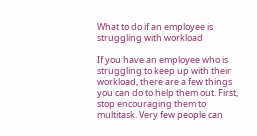What to do if an employee is struggling with workload

If you have an employee who is struggling to keep up with their workload, there are a few things you can do to help them out. First, stop encouraging them to multitask. Very few people can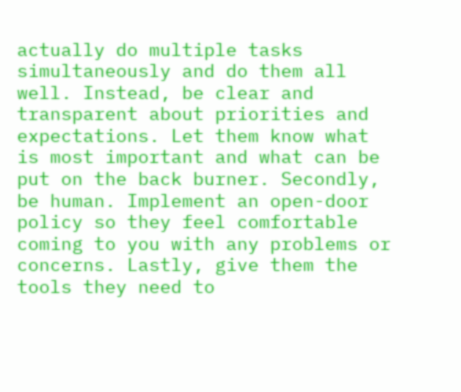actually do multiple tasks simultaneously and do them all well. Instead, be clear and transparent about priorities and expectations. Let them know what is most important and what can be put on the back burner. Secondly, be human. Implement an open-door policy so they feel comfortable coming to you with any problems or concerns. Lastly, give them the tools they need to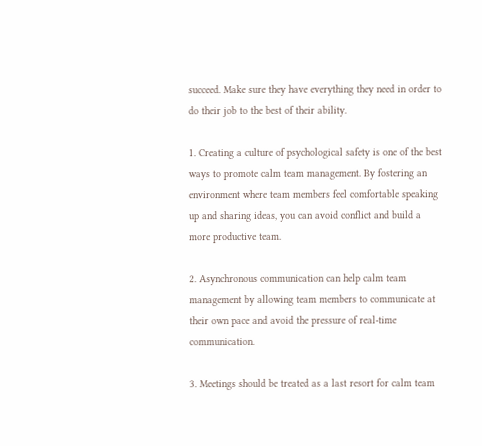succeed. Make sure they have everything they need in order to do their job to the best of their ability.

1. Creating a culture of psychological safety is one of the best ways to promote calm team management. By fostering an environment where team members feel comfortable speaking up and sharing ideas, you can avoid conflict and build a more productive team.

2. Asynchronous communication can help calm team management by allowing team members to communicate at their own pace and avoid the pressure of real-time communication.

3. Meetings should be treated as a last resort for calm team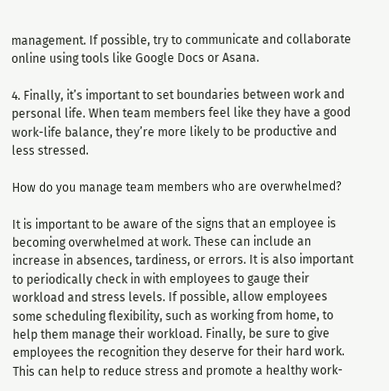management. If possible, try to communicate and collaborate online using tools like Google Docs or Asana.

4. Finally, it’s important to set boundaries between work and personal life. When team members feel like they have a good work-life balance, they’re more likely to be productive and less stressed.

How do you manage team members who are overwhelmed?

It is important to be aware of the signs that an employee is becoming overwhelmed at work. These can include an increase in absences, tardiness, or errors. It is also important to periodically check in with employees to gauge their workload and stress levels. If possible, allow employees some scheduling flexibility, such as working from home, to help them manage their workload. Finally, be sure to give employees the recognition they deserve for their hard work. This can help to reduce stress and promote a healthy work-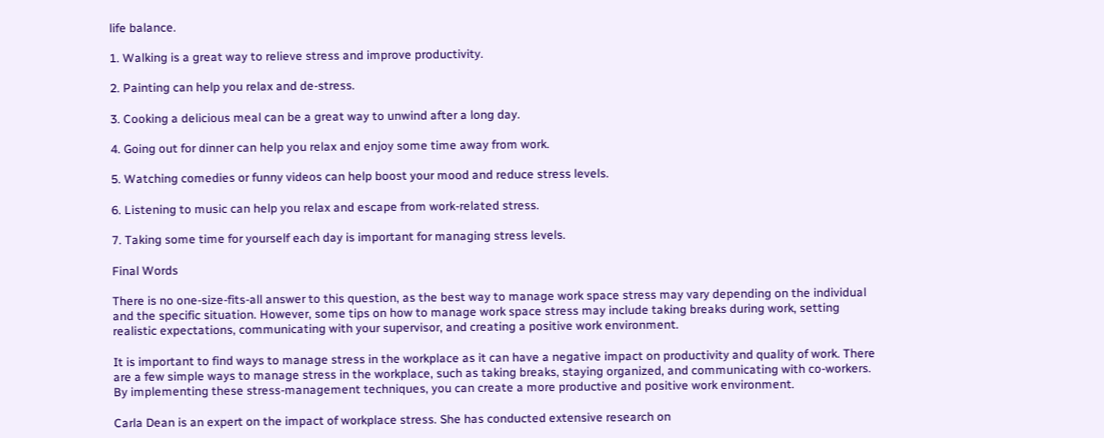life balance.

1. Walking is a great way to relieve stress and improve productivity.

2. Painting can help you relax and de-stress.

3. Cooking a delicious meal can be a great way to unwind after a long day.

4. Going out for dinner can help you relax and enjoy some time away from work.

5. Watching comedies or funny videos can help boost your mood and reduce stress levels.

6. Listening to music can help you relax and escape from work-related stress.

7. Taking some time for yourself each day is important for managing stress levels.

Final Words

There is no one-size-fits-all answer to this question, as the best way to manage work space stress may vary depending on the individual and the specific situation. However, some tips on how to manage work space stress may include taking breaks during work, setting realistic expectations, communicating with your supervisor, and creating a positive work environment.

It is important to find ways to manage stress in the workplace as it can have a negative impact on productivity and quality of work. There are a few simple ways to manage stress in the workplace, such as taking breaks, staying organized, and communicating with co-workers. By implementing these stress-management techniques, you can create a more productive and positive work environment.

Carla Dean is an expert on the impact of workplace stress. She has conducted extensive research on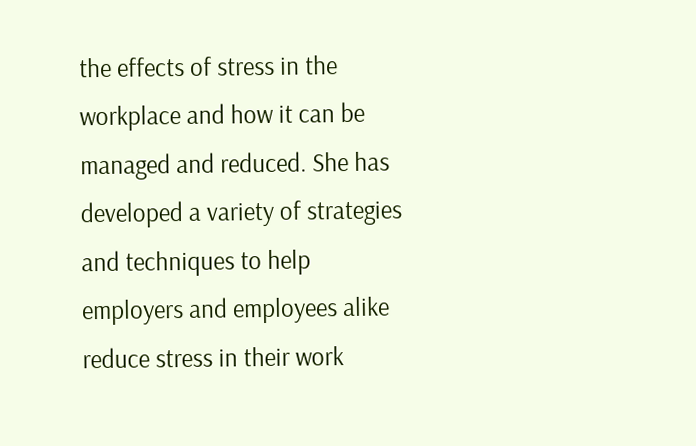the effects of stress in the workplace and how it can be managed and reduced. She has developed a variety of strategies and techniques to help employers and employees alike reduce stress in their work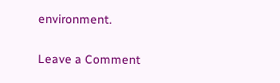environment.

Leave a Comment